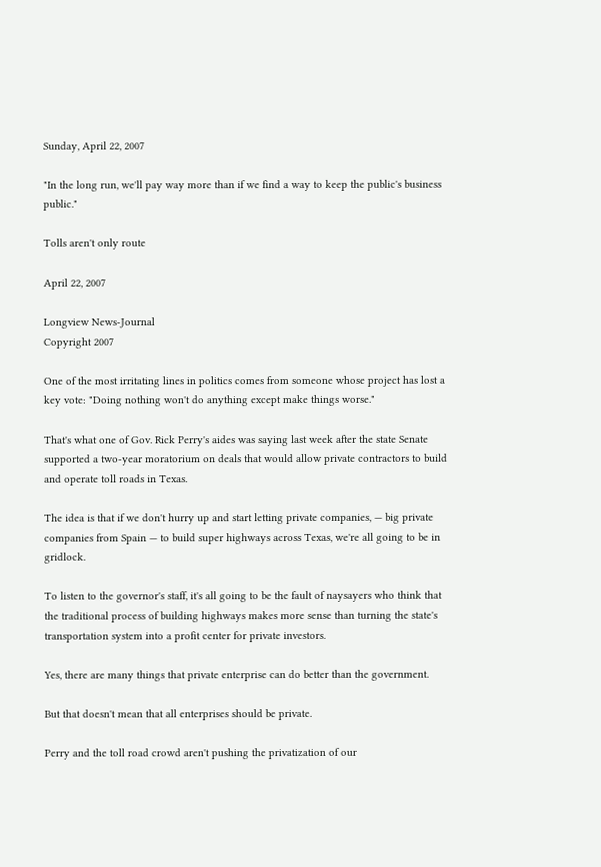Sunday, April 22, 2007

"In the long run, we'll pay way more than if we find a way to keep the public's business public."

Tolls aren't only route

April 22, 2007

Longview News-Journal
Copyright 2007

One of the most irritating lines in politics comes from someone whose project has lost a key vote: "Doing nothing won't do anything except make things worse."

That's what one of Gov. Rick Perry's aides was saying last week after the state Senate supported a two-year moratorium on deals that would allow private contractors to build and operate toll roads in Texas.

The idea is that if we don't hurry up and start letting private companies, — big private companies from Spain — to build super highways across Texas, we're all going to be in gridlock.

To listen to the governor's staff, it's all going to be the fault of naysayers who think that the traditional process of building highways makes more sense than turning the state's transportation system into a profit center for private investors.

Yes, there are many things that private enterprise can do better than the government.

But that doesn't mean that all enterprises should be private.

Perry and the toll road crowd aren't pushing the privatization of our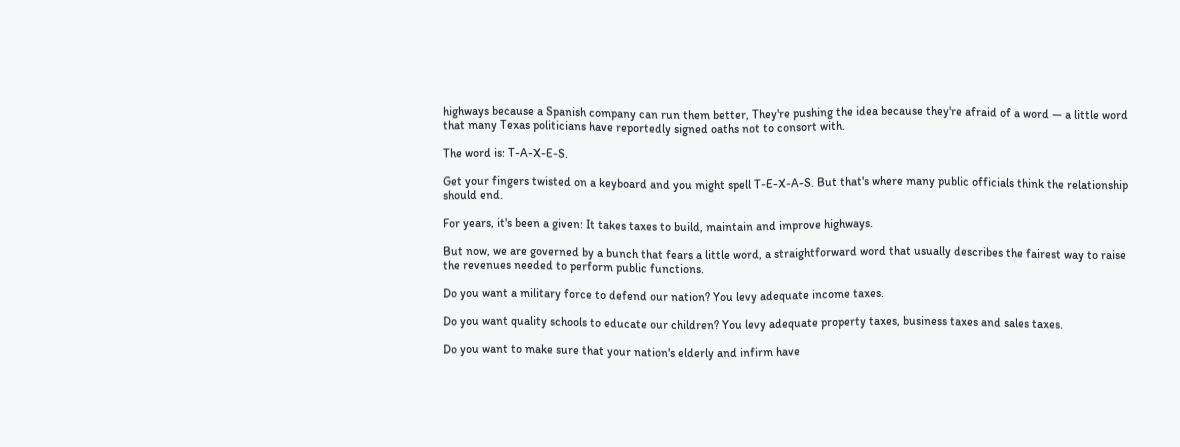highways because a Spanish company can run them better, They're pushing the idea because they're afraid of a word — a little word that many Texas politicians have reportedly signed oaths not to consort with.

The word is: T-A-X-E-S.

Get your fingers twisted on a keyboard and you might spell T-E-X-A-S. But that's where many public officials think the relationship should end.

For years, it's been a given: It takes taxes to build, maintain and improve highways.

But now, we are governed by a bunch that fears a little word, a straightforward word that usually describes the fairest way to raise the revenues needed to perform public functions.

Do you want a military force to defend our nation? You levy adequate income taxes.

Do you want quality schools to educate our children? You levy adequate property taxes, business taxes and sales taxes.

Do you want to make sure that your nation's elderly and infirm have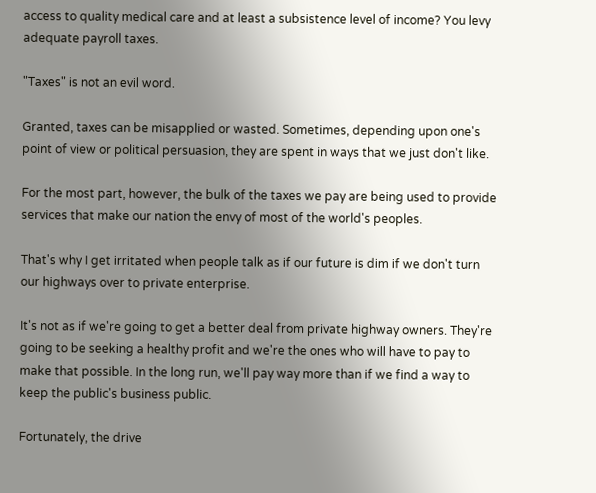access to quality medical care and at least a subsistence level of income? You levy adequate payroll taxes.

"Taxes" is not an evil word.

Granted, taxes can be misapplied or wasted. Sometimes, depending upon one's point of view or political persuasion, they are spent in ways that we just don't like.

For the most part, however, the bulk of the taxes we pay are being used to provide services that make our nation the envy of most of the world's peoples.

That's why I get irritated when people talk as if our future is dim if we don't turn our highways over to private enterprise.

It's not as if we're going to get a better deal from private highway owners. They're going to be seeking a healthy profit and we're the ones who will have to pay to make that possible. In the long run, we'll pay way more than if we find a way to keep the public's business public.

Fortunately, the drive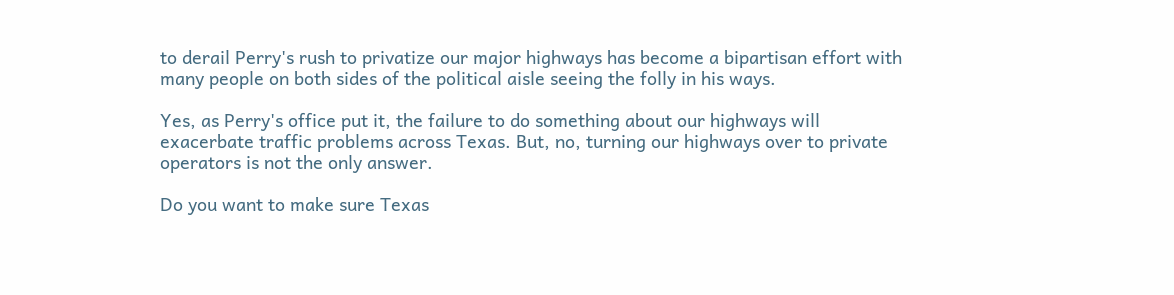to derail Perry's rush to privatize our major highways has become a bipartisan effort with many people on both sides of the political aisle seeing the folly in his ways.

Yes, as Perry's office put it, the failure to do something about our highways will exacerbate traffic problems across Texas. But, no, turning our highways over to private operators is not the only answer.

Do you want to make sure Texas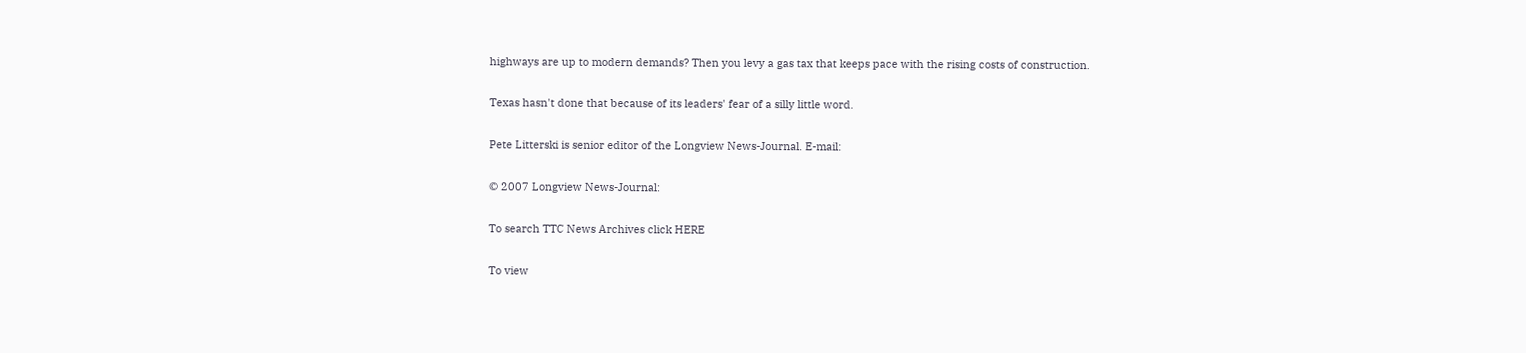highways are up to modern demands? Then you levy a gas tax that keeps pace with the rising costs of construction.

Texas hasn't done that because of its leaders' fear of a silly little word.

Pete Litterski is senior editor of the Longview News-Journal. E-mail:

© 2007 Longview News-Journal:

To search TTC News Archives click HERE

To view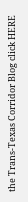the Trans-Texas Corridor Blog click HERE